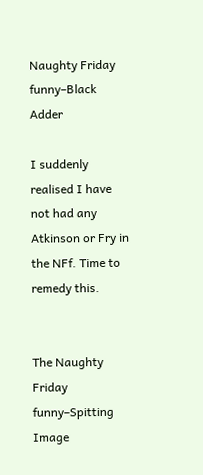Naughty Friday funny–Black Adder

I suddenly realised I have not had any Atkinson or Fry in the NFf. Time to remedy this.


The Naughty Friday funny–Spitting Image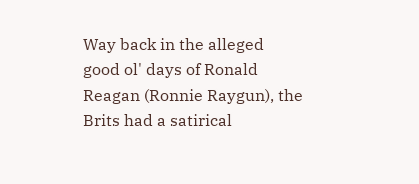Way back in the alleged good ol' days of Ronald Reagan (Ronnie Raygun), the Brits had a satirical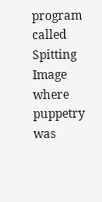program called Spitting Image where puppetry was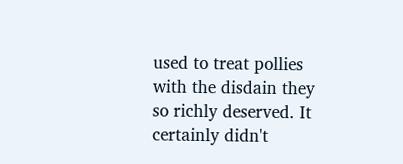used to treat pollies with the disdain they so richly deserved. It certainly didn't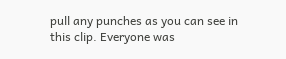pull any punches as you can see in this clip. Everyone was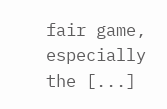fair game, especially the [...]